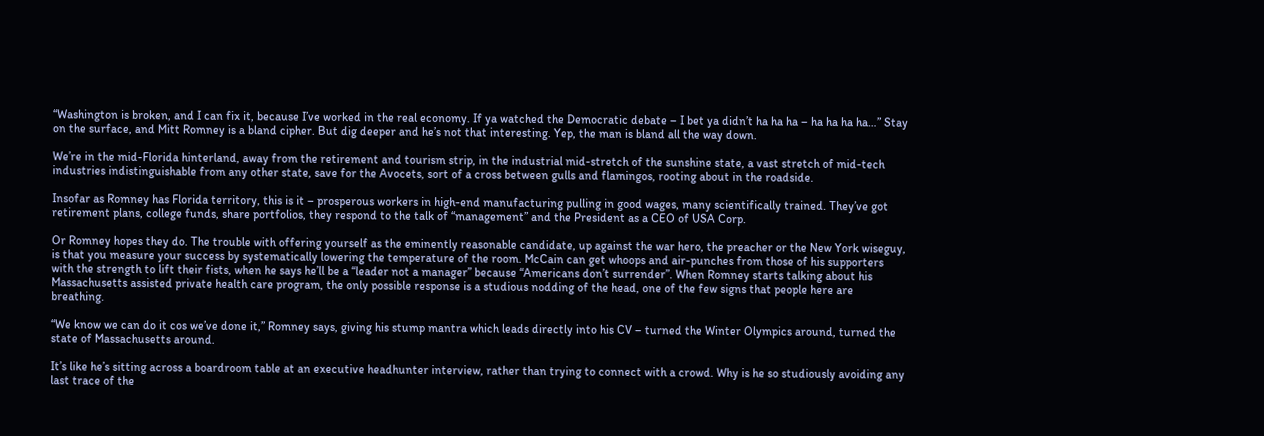“Washington is broken, and I can fix it, because I’ve worked in the real economy. If ya watched the Democratic debate – I bet ya didn’t ha ha ha – ha ha ha ha…” Stay on the surface, and Mitt Romney is a bland cipher. But dig deeper and he’s not that interesting. Yep, the man is bland all the way down.

We’re in the mid-Florida hinterland, away from the retirement and tourism strip, in the industrial mid-stretch of the sunshine state, a vast stretch of mid-tech industries indistinguishable from any other state, save for the Avocets, sort of a cross between gulls and flamingos, rooting about in the roadside.

Insofar as Romney has Florida territory, this is it – prosperous workers in high-end manufacturing pulling in good wages, many scientifically trained. They’ve got retirement plans, college funds, share portfolios, they respond to the talk of “management” and the President as a CEO of USA Corp.

Or Romney hopes they do. The trouble with offering yourself as the eminently reasonable candidate, up against the war hero, the preacher or the New York wiseguy, is that you measure your success by systematically lowering the temperature of the room. McCain can get whoops and air-punches from those of his supporters with the strength to lift their fists, when he says he’ll be a “leader not a manager” because “Americans don’t surrender”. When Romney starts talking about his Massachusetts assisted private health care program, the only possible response is a studious nodding of the head, one of the few signs that people here are breathing.

“We know we can do it cos we’ve done it,” Romney says, giving his stump mantra which leads directly into his CV – turned the Winter Olympics around, turned the state of Massachusetts around.

It’s like he’s sitting across a boardroom table at an executive headhunter interview, rather than trying to connect with a crowd. Why is he so studiously avoiding any last trace of the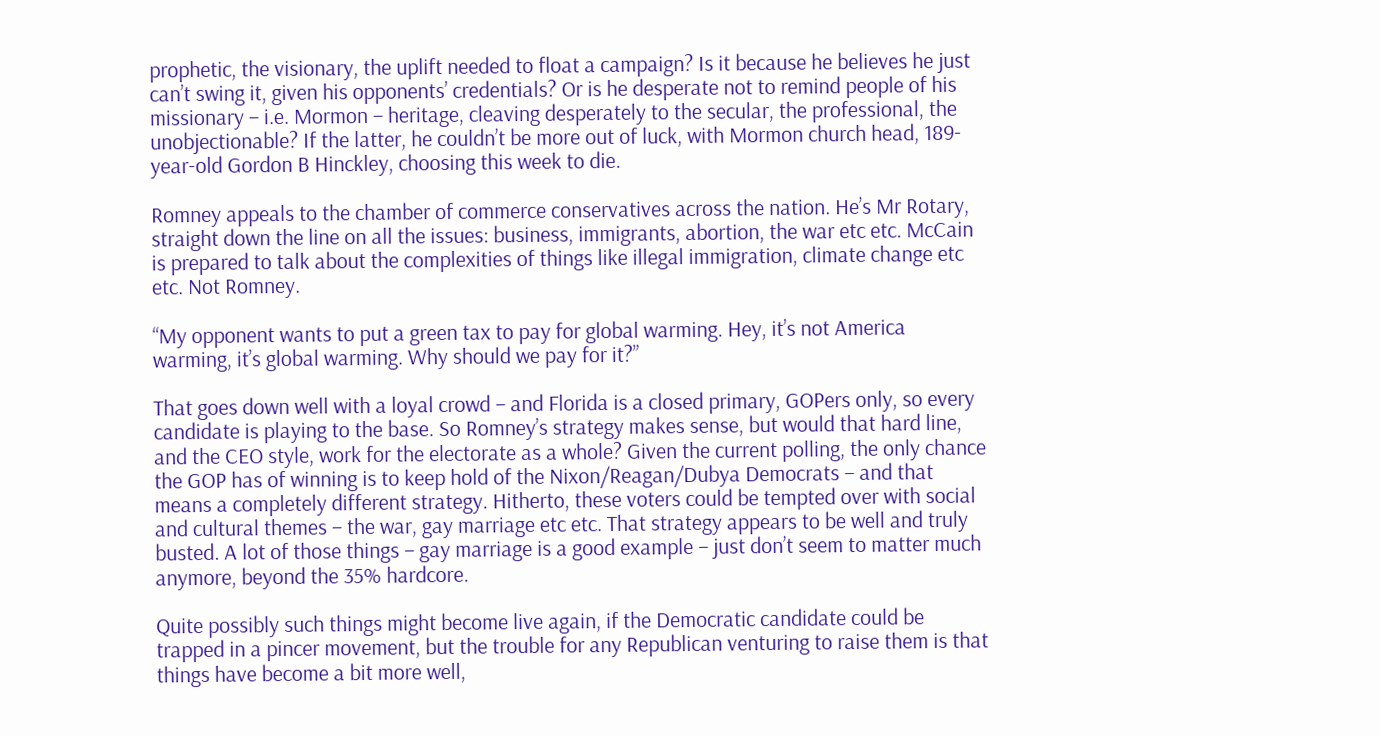prophetic, the visionary, the uplift needed to float a campaign? Is it because he believes he just can’t swing it, given his opponents’ credentials? Or is he desperate not to remind people of his missionary – i.e. Mormon – heritage, cleaving desperately to the secular, the professional, the unobjectionable? If the latter, he couldn’t be more out of luck, with Mormon church head, 189-year-old Gordon B Hinckley, choosing this week to die.

Romney appeals to the chamber of commerce conservatives across the nation. He’s Mr Rotary, straight down the line on all the issues: business, immigrants, abortion, the war etc etc. McCain is prepared to talk about the complexities of things like illegal immigration, climate change etc etc. Not Romney.

“My opponent wants to put a green tax to pay for global warming. Hey, it’s not America warming, it’s global warming. Why should we pay for it?”

That goes down well with a loyal crowd – and Florida is a closed primary, GOPers only, so every candidate is playing to the base. So Romney’s strategy makes sense, but would that hard line, and the CEO style, work for the electorate as a whole? Given the current polling, the only chance the GOP has of winning is to keep hold of the Nixon/Reagan/Dubya Democrats – and that means a completely different strategy. Hitherto, these voters could be tempted over with social and cultural themes – the war, gay marriage etc etc. That strategy appears to be well and truly busted. A lot of those things – gay marriage is a good example – just don’t seem to matter much anymore, beyond the 35% hardcore.

Quite possibly such things might become live again, if the Democratic candidate could be trapped in a pincer movement, but the trouble for any Republican venturing to raise them is that things have become a bit more well,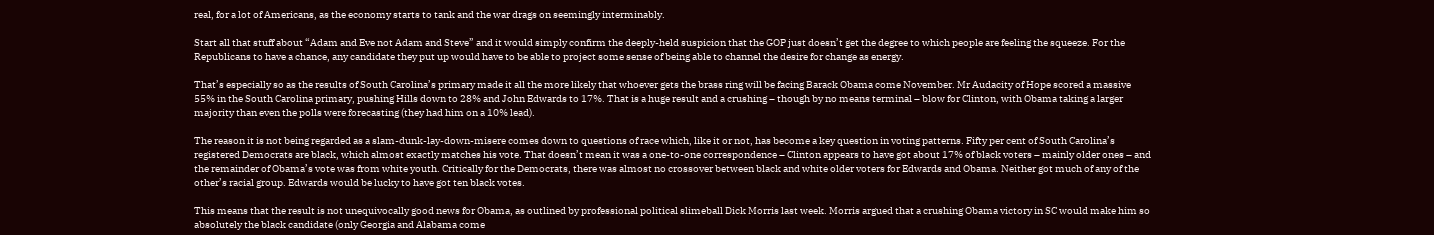real, for a lot of Americans, as the economy starts to tank and the war drags on seemingly interminably.

Start all that stuff about “Adam and Eve not Adam and Steve” and it would simply confirm the deeply-held suspicion that the GOP just doesn’t get the degree to which people are feeling the squeeze. For the Republicans to have a chance, any candidate they put up would have to be able to project some sense of being able to channel the desire for change as energy.

That’s especially so as the results of South Carolina’s primary made it all the more likely that whoever gets the brass ring will be facing Barack Obama come November. Mr Audacity of Hope scored a massive 55% in the South Carolina primary, pushing Hills down to 28% and John Edwards to 17%. That is a huge result and a crushing – though by no means terminal – blow for Clinton, with Obama taking a larger majority than even the polls were forecasting (they had him on a 10% lead).

The reason it is not being regarded as a slam-dunk-lay-down-misere comes down to questions of race which, like it or not, has become a key question in voting patterns. Fifty per cent of South Carolina’s registered Democrats are black, which almost exactly matches his vote. That doesn’t mean it was a one-to-one correspondence – Clinton appears to have got about 17% of black voters – mainly older ones – and the remainder of Obama’s vote was from white youth. Critically for the Democrats, there was almost no crossover between black and white older voters for Edwards and Obama. Neither got much of any of the other’s racial group. Edwards would be lucky to have got ten black votes.

This means that the result is not unequivocally good news for Obama, as outlined by professional political slimeball Dick Morris last week. Morris argued that a crushing Obama victory in SC would make him so absolutely the black candidate (only Georgia and Alabama come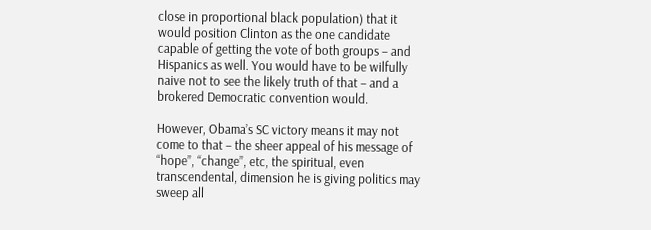close in proportional black population) that it would position Clinton as the one candidate capable of getting the vote of both groups – and Hispanics as well. You would have to be wilfully naive not to see the likely truth of that – and a brokered Democratic convention would.

However, Obama’s SC victory means it may not come to that – the sheer appeal of his message of “hope”, “change”, etc, the spiritual, even transcendental, dimension he is giving politics may sweep all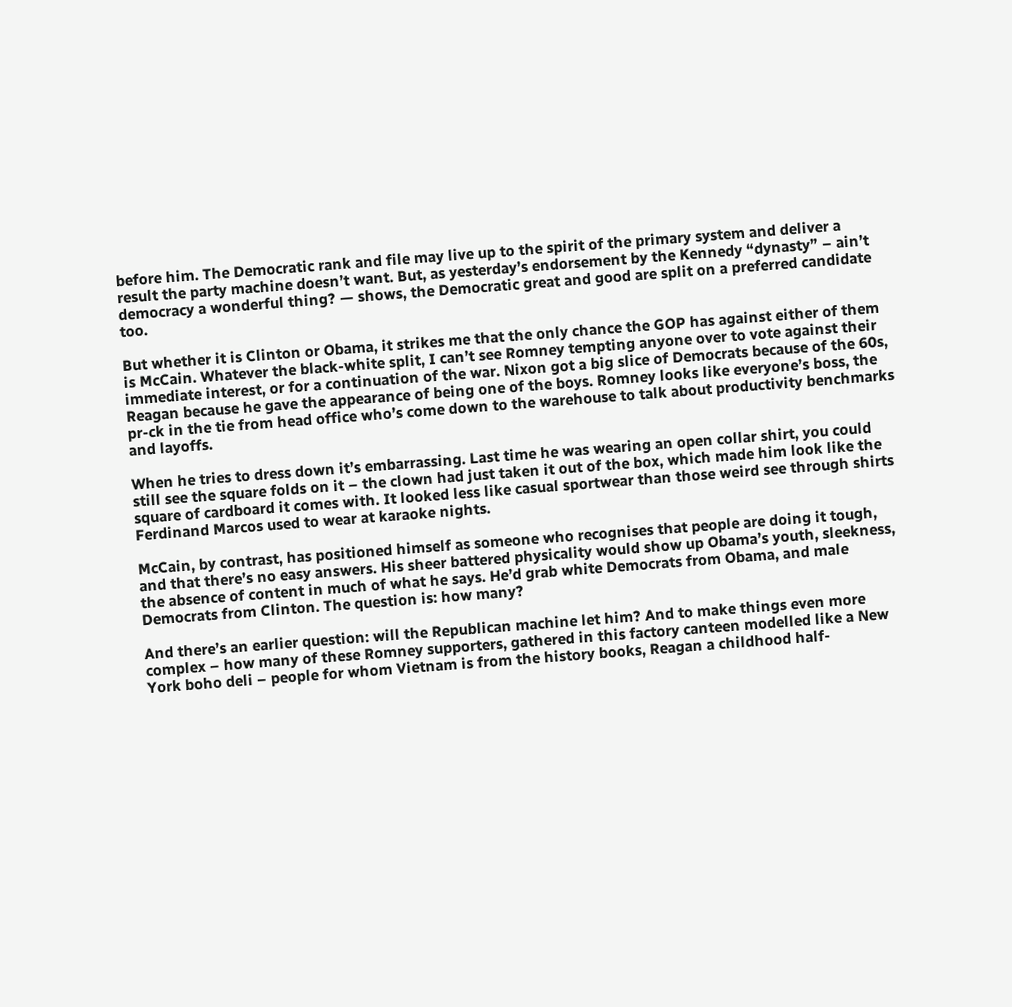before him. The Democratic rank and file may live up to the spirit of the primary system and deliver a result the party machine doesn’t want. But, as yesterday’s endorsement by the Kennedy “dynasty” – ain’t democracy a wonderful thing? — shows, the Democratic great and good are split on a preferred candidate too.

But whether it is Clinton or Obama, it strikes me that the only chance the GOP has against either of them is McCain. Whatever the black-white split, I can’t see Romney tempting anyone over to vote against their immediate interest, or for a continuation of the war. Nixon got a big slice of Democrats because of the 60s, Reagan because he gave the appearance of being one of the boys. Romney looks like everyone’s boss, the pr-ck in the tie from head office who’s come down to the warehouse to talk about productivity benchmarks and layoffs.

When he tries to dress down it’s embarrassing. Last time he was wearing an open collar shirt, you could still see the square folds on it – the clown had just taken it out of the box, which made him look like the square of cardboard it comes with. It looked less like casual sportwear than those weird see through shirts Ferdinand Marcos used to wear at karaoke nights.

McCain, by contrast, has positioned himself as someone who recognises that people are doing it tough, and that there’s no easy answers. His sheer battered physicality would show up Obama’s youth, sleekness, the absence of content in much of what he says. He’d grab white Democrats from Obama, and male Democrats from Clinton. The question is: how many?

And there’s an earlier question: will the Republican machine let him? And to make things even more complex – how many of these Romney supporters, gathered in this factory canteen modelled like a New York boho deli – people for whom Vietnam is from the history books, Reagan a childhood half-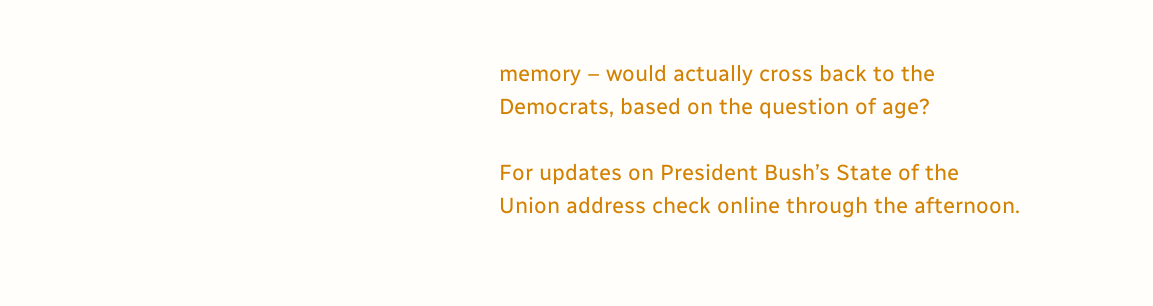memory – would actually cross back to the Democrats, based on the question of age?

For updates on President Bush’s State of the Union address check online through the afternoon.